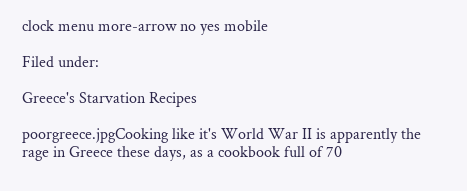clock menu more-arrow no yes mobile

Filed under:

Greece's Starvation Recipes

poorgreece.jpgCooking like it's World War II is apparently the rage in Greece these days, as a cookbook full of 70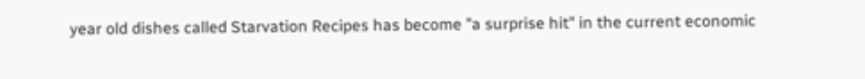year old dishes called Starvation Recipes has become "a surprise hit" in the current economic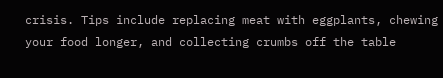crisis. Tips include replacing meat with eggplants, chewing your food longer, and collecting crumbs off the table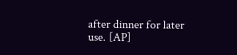after dinner for later use. [AP]